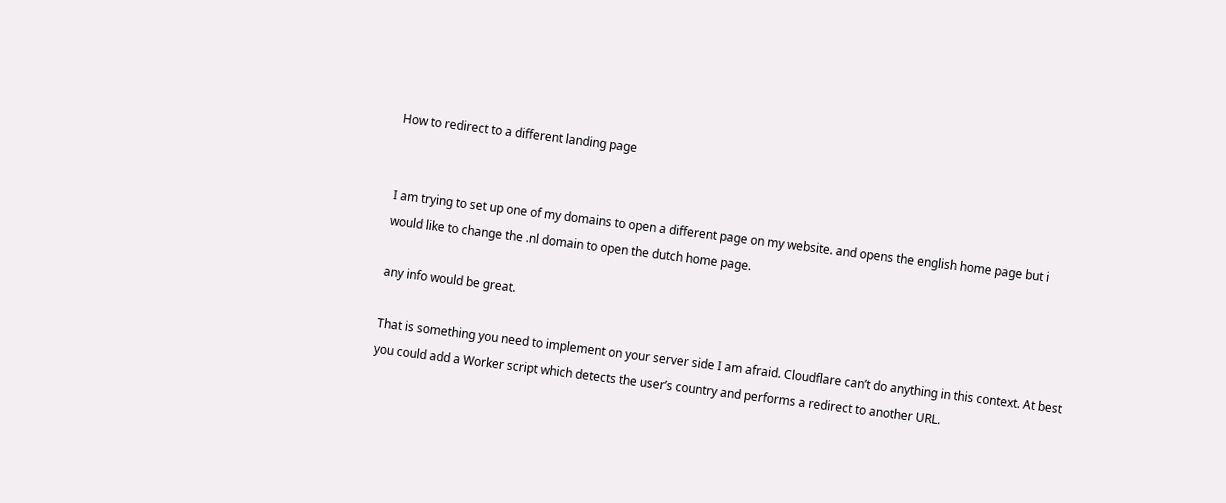How to redirect to a different landing page


I am trying to set up one of my domains to open a different page on my website. and opens the english home page but i would like to change the .nl domain to open the dutch home page.

any info would be great.

That is something you need to implement on your server side I am afraid. Cloudflare can’t do anything in this context. At best you could add a Worker script which detects the user’s country and performs a redirect to another URL.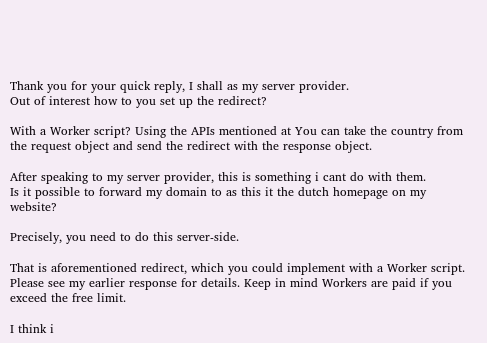Thank you for your quick reply, I shall as my server provider.
Out of interest how to you set up the redirect?

With a Worker script? Using the APIs mentioned at You can take the country from the request object and send the redirect with the response object.

After speaking to my server provider, this is something i cant do with them.
Is it possible to forward my domain to as this it the dutch homepage on my website?

Precisely, you need to do this server-side.

That is aforementioned redirect, which you could implement with a Worker script. Please see my earlier response for details. Keep in mind Workers are paid if you exceed the free limit.

I think i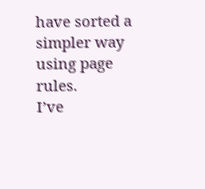have sorted a simpler way using page rules.
I’ve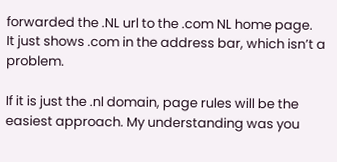forwarded the .NL url to the .com NL home page.
It just shows .com in the address bar, which isn’t a problem.

If it is just the .nl domain, page rules will be the easiest approach. My understanding was you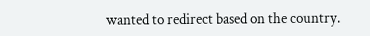wanted to redirect based on the country.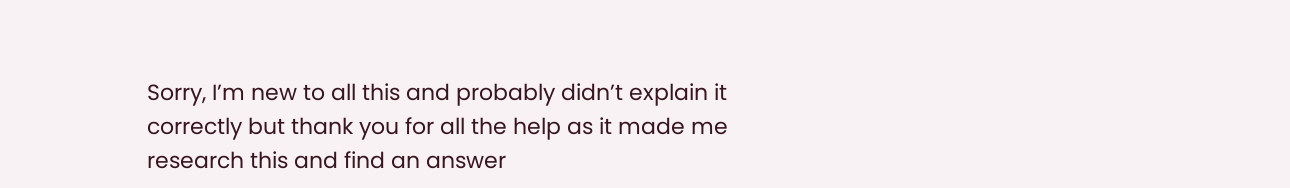Sorry, I’m new to all this and probably didn’t explain it correctly but thank you for all the help as it made me research this and find an answer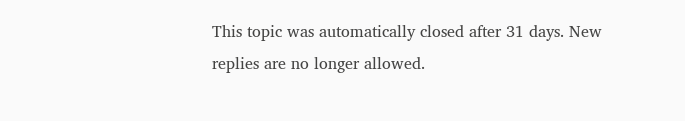This topic was automatically closed after 31 days. New replies are no longer allowed.